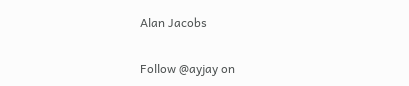Alan Jacobs

Follow @ayjay on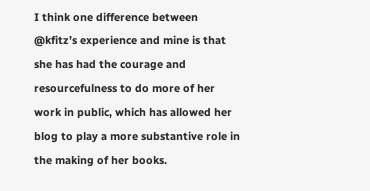I think one difference between @kfitz’s experience and mine is that she has had the courage and resourcefulness to do more of her work in public, which has allowed her blog to play a more substantive role in the making of her books.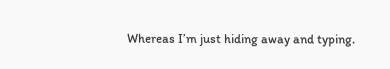Whereas I’m just hiding away and typing.